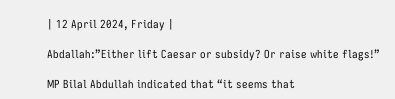| 12 April 2024, Friday |

Abdallah:”Either lift Caesar or subsidy? Or raise white flags!”

MP Bilal Abdullah indicated that “it seems that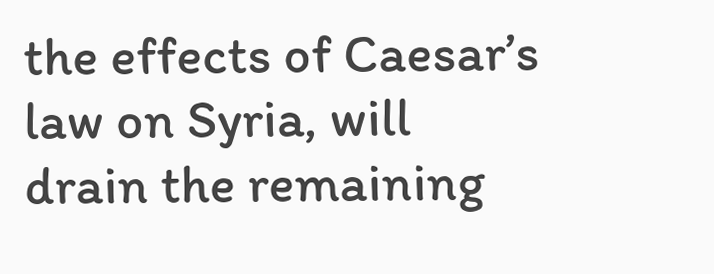the effects of Caesar’s law on Syria, will drain the remaining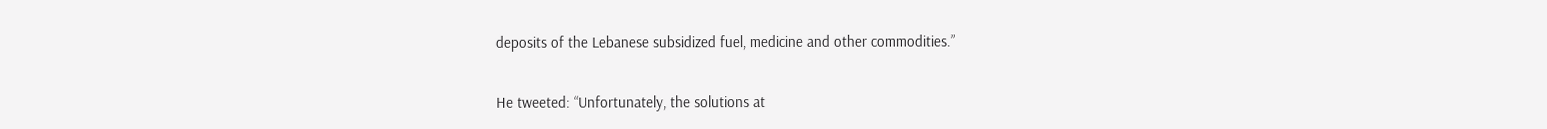deposits of the Lebanese subsidized fuel, medicine and other commodities.”

He tweeted: “Unfortunately, the solutions at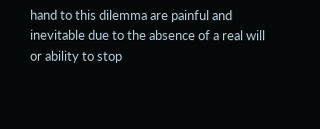hand to this dilemma are painful and inevitable due to the absence of a real will or ability to stop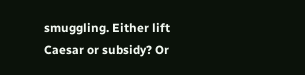smuggling. Either lift Caesar or subsidy? Or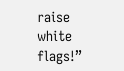raise white flags!”